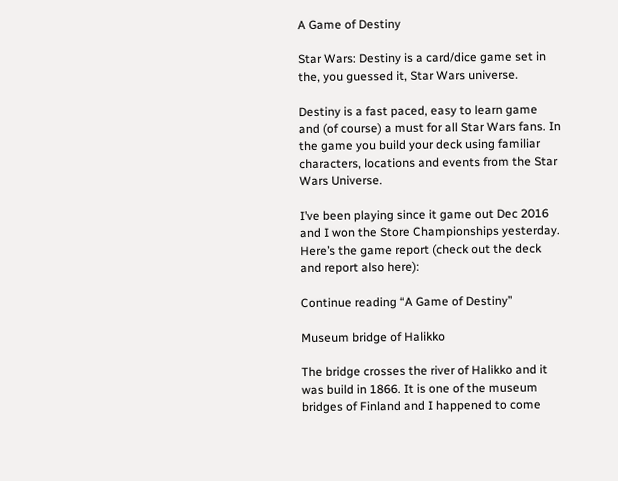A Game of Destiny

Star Wars: Destiny is a card/dice game set in the, you guessed it, Star Wars universe.

Destiny is a fast paced, easy to learn game and (of course) a must for all Star Wars fans. In the game you build your deck using familiar characters, locations and events from the Star Wars Universe.

I’ve been playing since it game out Dec 2016 and I won the Store Championships yesterday. Here’s the game report (check out the deck and report also here):

Continue reading “A Game of Destiny”

Museum bridge of Halikko

The bridge crosses the river of Halikko and it was build in 1866. It is one of the museum bridges of Finland and I happened to come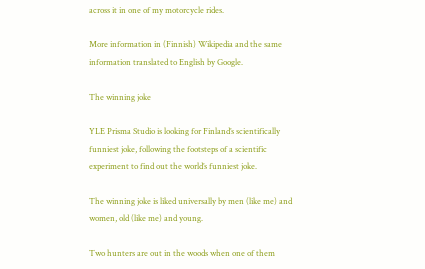across it in one of my motorcycle rides.

More information in (Finnish) Wikipedia and the same information translated to English by Google.

The winning joke

YLE Prisma Studio is looking for Finland’s scientifically funniest joke, following the footsteps of a scientific experiment to find out the world’s funniest joke.

The winning joke is liked universally by men (like me) and women, old (like me) and young.

Two hunters are out in the woods when one of them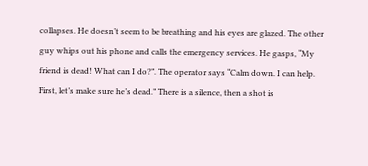collapses. He doesn’t seem to be breathing and his eyes are glazed. The other guy whips out his phone and calls the emergency services. He gasps, “My friend is dead! What can I do?”. The operator says “Calm down. I can help. First, let’s make sure he’s dead.” There is a silence, then a shot is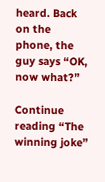heard. Back on the phone, the guy says “OK, now what?”

Continue reading “The winning joke”